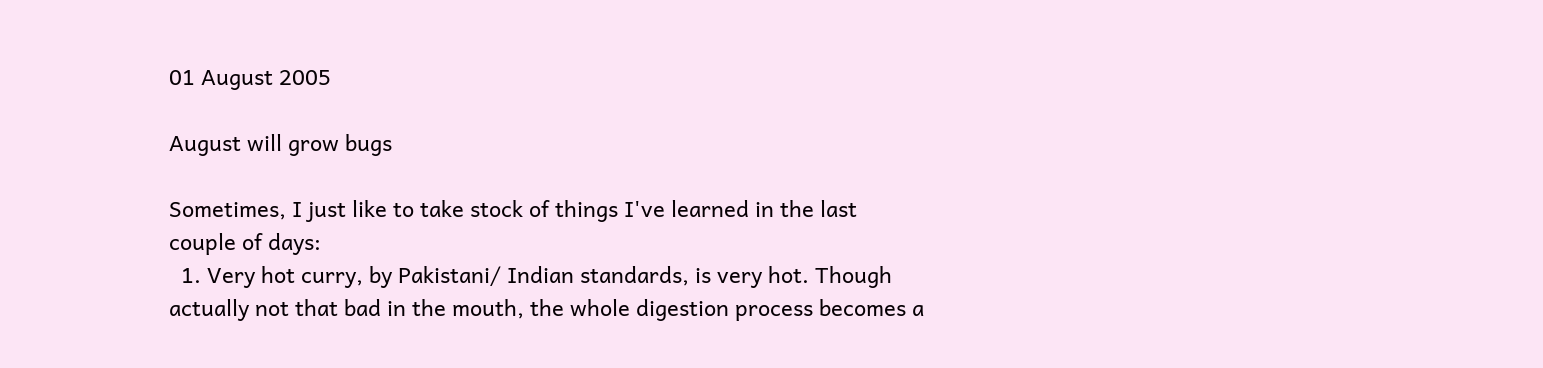01 August 2005

August will grow bugs

Sometimes, I just like to take stock of things I've learned in the last couple of days:
  1. Very hot curry, by Pakistani/ Indian standards, is very hot. Though actually not that bad in the mouth, the whole digestion process becomes a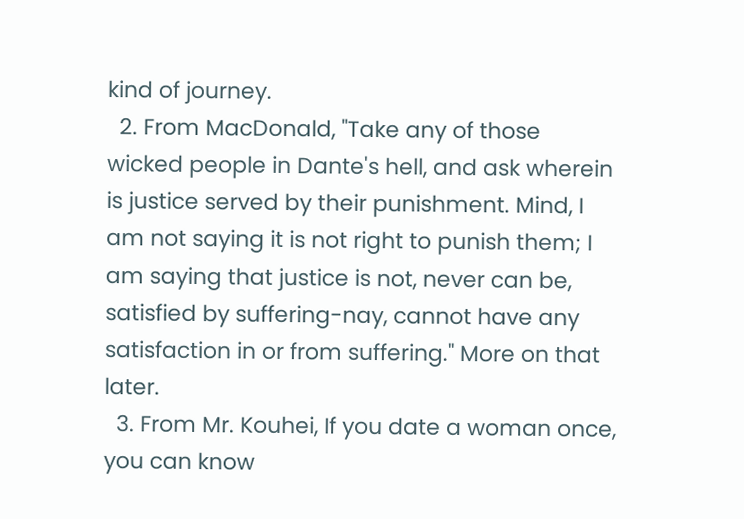kind of journey.
  2. From MacDonald, "Take any of those wicked people in Dante's hell, and ask wherein is justice served by their punishment. Mind, I am not saying it is not right to punish them; I am saying that justice is not, never can be, satisfied by suffering-nay, cannot have any satisfaction in or from suffering." More on that later.
  3. From Mr. Kouhei, If you date a woman once, you can know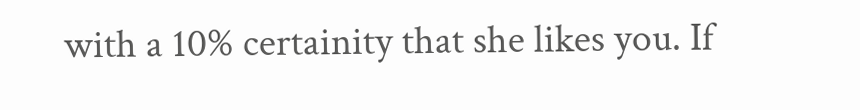with a 10% certainity that she likes you. If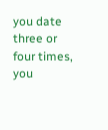you date three or four times, you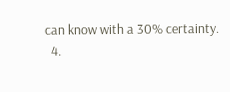can know with a 30% certainty.
  4.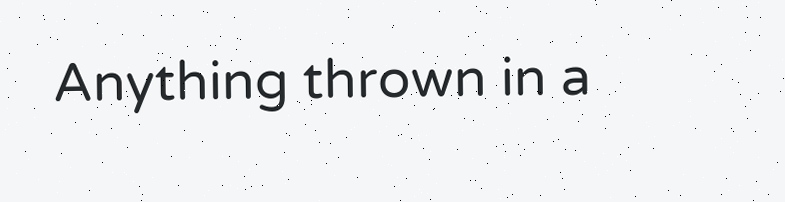Anything thrown in a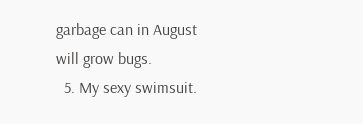garbage can in August will grow bugs.
  5. My sexy swimsuit.